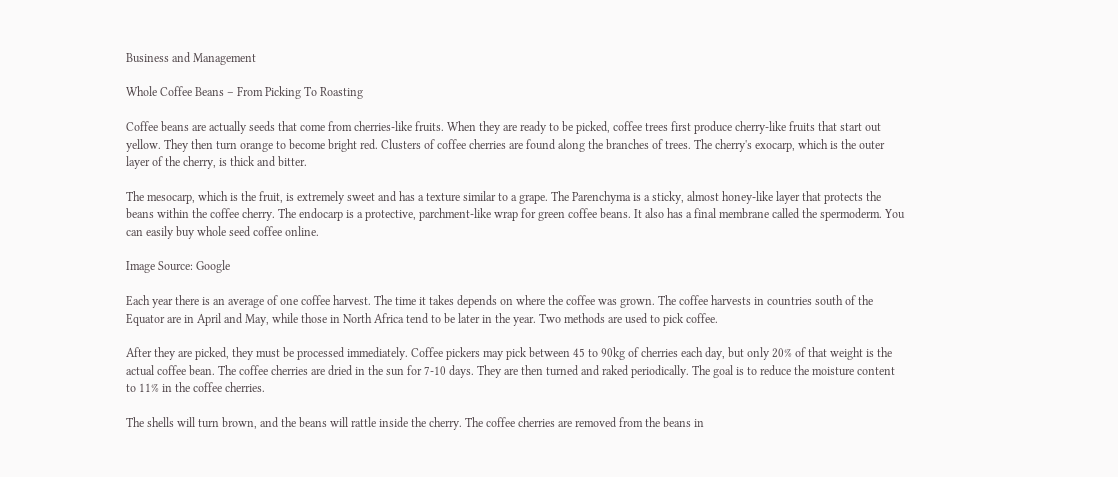Business and Management

Whole Coffee Beans – From Picking To Roasting

Coffee beans are actually seeds that come from cherries-like fruits. When they are ready to be picked, coffee trees first produce cherry-like fruits that start out yellow. They then turn orange to become bright red. Clusters of coffee cherries are found along the branches of trees. The cherry's exocarp, which is the outer layer of the cherry, is thick and bitter.

The mesocarp, which is the fruit, is extremely sweet and has a texture similar to a grape. The Parenchyma is a sticky, almost honey-like layer that protects the beans within the coffee cherry. The endocarp is a protective, parchment-like wrap for green coffee beans. It also has a final membrane called the spermoderm. You can easily buy whole seed coffee online.

Image Source: Google

Each year there is an average of one coffee harvest. The time it takes depends on where the coffee was grown. The coffee harvests in countries south of the Equator are in April and May, while those in North Africa tend to be later in the year. Two methods are used to pick coffee.

After they are picked, they must be processed immediately. Coffee pickers may pick between 45 to 90kg of cherries each day, but only 20% of that weight is the actual coffee bean. The coffee cherries are dried in the sun for 7-10 days. They are then turned and raked periodically. The goal is to reduce the moisture content to 11% in the coffee cherries.

The shells will turn brown, and the beans will rattle inside the cherry. The coffee cherries are removed from the beans in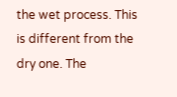the wet process. This is different from the dry one. The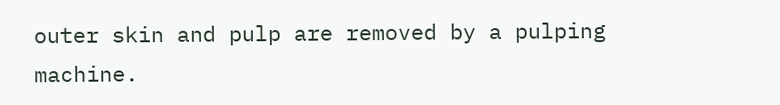outer skin and pulp are removed by a pulping machine.